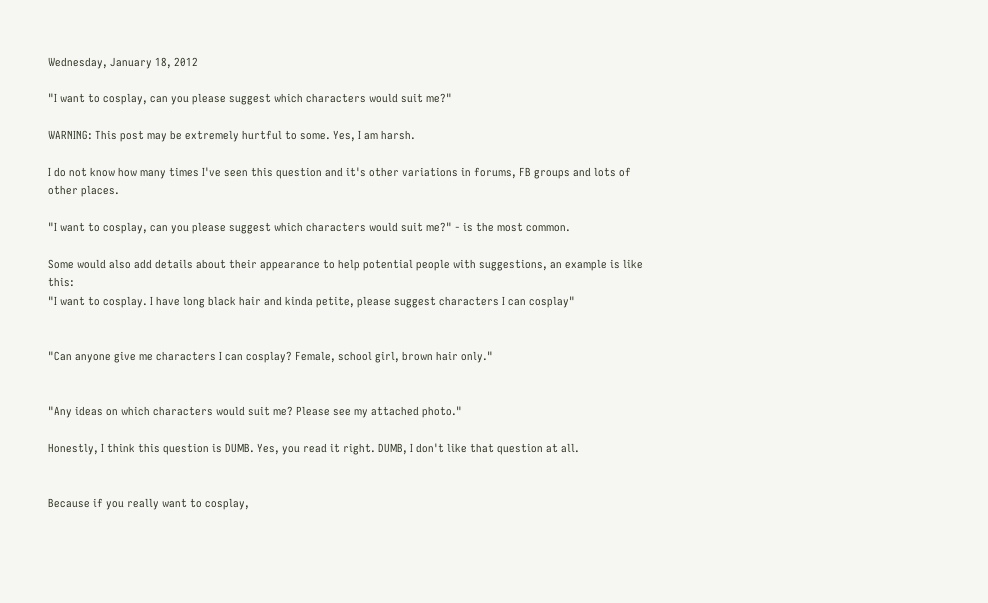Wednesday, January 18, 2012

"I want to cosplay, can you please suggest which characters would suit me?"

WARNING: This post may be extremely hurtful to some. Yes, I am harsh.

I do not know how many times I've seen this question and it's other variations in forums, FB groups and lots of other places.

"I want to cosplay, can you please suggest which characters would suit me?" - is the most common.

Some would also add details about their appearance to help potential people with suggestions, an example is like this:
"I want to cosplay. I have long black hair and kinda petite, please suggest characters I can cosplay"


"Can anyone give me characters I can cosplay? Female, school girl, brown hair only."


"Any ideas on which characters would suit me? Please see my attached photo."

Honestly, I think this question is DUMB. Yes, you read it right. DUMB, I don't like that question at all.


Because if you really want to cosplay,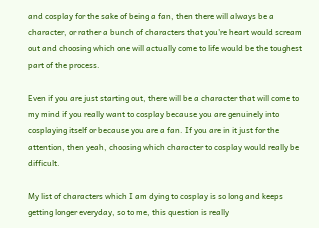and cosplay for the sake of being a fan, then there will always be a character, or rather a bunch of characters that you're heart would scream out and choosing which one will actually come to life would be the toughest part of the process.

Even if you are just starting out, there will be a character that will come to my mind if you really want to cosplay because you are genuinely into cosplaying itself or because you are a fan. If you are in it just for the attention, then yeah, choosing which character to cosplay would really be difficult.

My list of characters which I am dying to cosplay is so long and keeps getting longer everyday, so to me, this question is really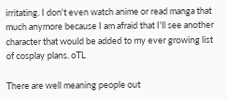irritating. I don't even watch anime or read manga that much anymore because I am afraid that I'll see another character that would be added to my ever growing list of cosplay plans. oTL

There are well meaning people out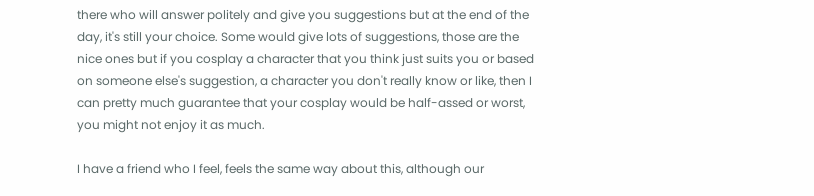there who will answer politely and give you suggestions but at the end of the day, it's still your choice. Some would give lots of suggestions, those are the nice ones but if you cosplay a character that you think just suits you or based on someone else's suggestion, a character you don't really know or like, then I can pretty much guarantee that your cosplay would be half-assed or worst, you might not enjoy it as much.

I have a friend who I feel, feels the same way about this, although our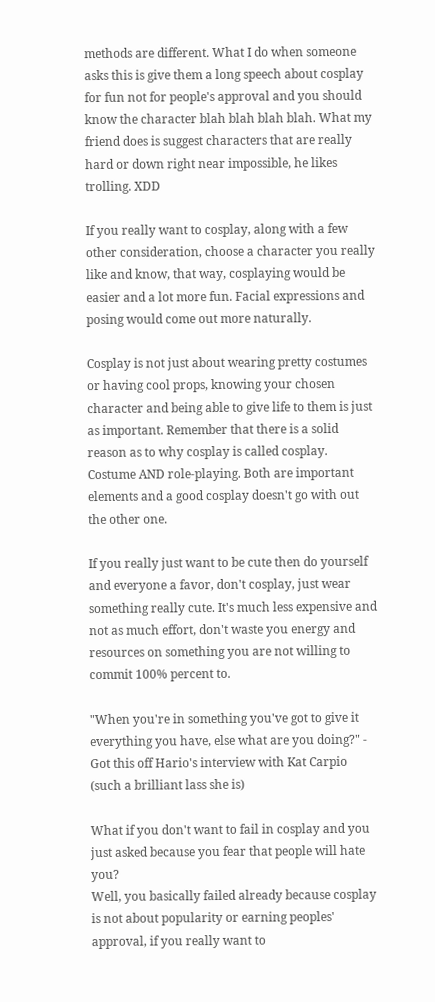methods are different. What I do when someone asks this is give them a long speech about cosplay for fun not for people's approval and you should know the character blah blah blah blah. What my friend does is suggest characters that are really hard or down right near impossible, he likes trolling. XDD

If you really want to cosplay, along with a few other consideration, choose a character you really like and know, that way, cosplaying would be easier and a lot more fun. Facial expressions and posing would come out more naturally.

Cosplay is not just about wearing pretty costumes or having cool props, knowing your chosen character and being able to give life to them is just as important. Remember that there is a solid reason as to why cosplay is called cosplay. Costume AND role-playing. Both are important elements and a good cosplay doesn't go with out the other one.

If you really just want to be cute then do yourself and everyone a favor, don't cosplay, just wear something really cute. It's much less expensive and not as much effort, don't waste you energy and resources on something you are not willing to commit 100% percent to.

"When you're in something you've got to give it everything you have, else what are you doing?" - Got this off Hario's interview with Kat Carpio (such a brilliant lass she is)

What if you don't want to fail in cosplay and you just asked because you fear that people will hate you?
Well, you basically failed already because cosplay is not about popularity or earning peoples' approval, if you really want to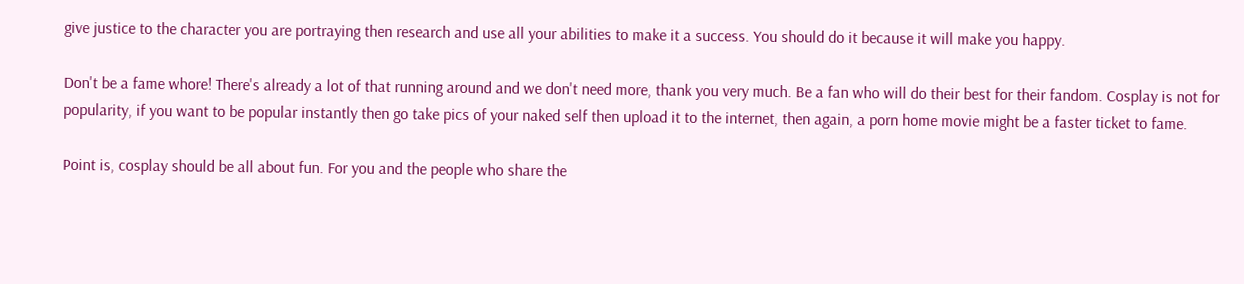give justice to the character you are portraying then research and use all your abilities to make it a success. You should do it because it will make you happy.

Don't be a fame whore! There's already a lot of that running around and we don't need more, thank you very much. Be a fan who will do their best for their fandom. Cosplay is not for popularity, if you want to be popular instantly then go take pics of your naked self then upload it to the internet, then again, a porn home movie might be a faster ticket to fame.

Point is, cosplay should be all about fun. For you and the people who share the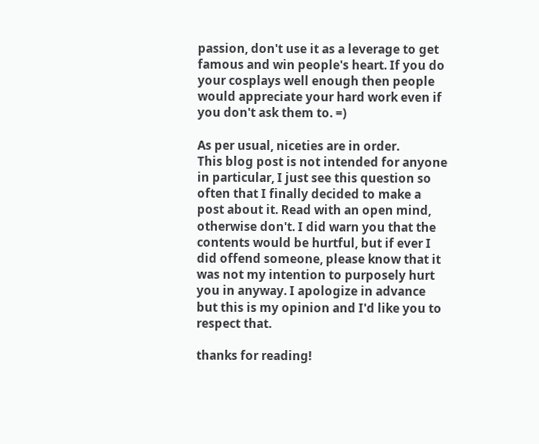passion, don't use it as a leverage to get famous and win people's heart. If you do your cosplays well enough then people would appreciate your hard work even if you don't ask them to. =)

As per usual, niceties are in order.
This blog post is not intended for anyone in particular, I just see this question so often that I finally decided to make a post about it. Read with an open mind, otherwise don't. I did warn you that the contents would be hurtful, but if ever I did offend someone, please know that it was not my intention to purposely hurt you in anyway. I apologize in advance but this is my opinion and I'd like you to respect that.

thanks for reading!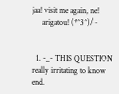jaa! visit me again, ne!
     arigatou! (*^3^)/~


  1. -_- THIS QUESTION really irritating to know end.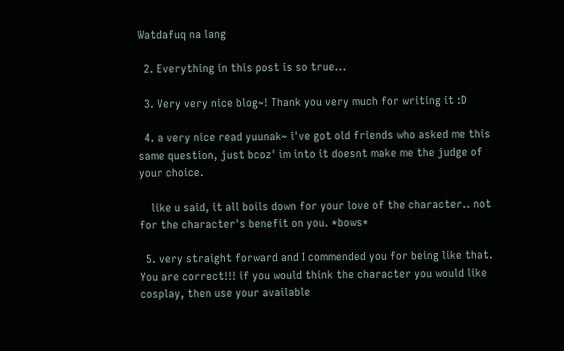Watdafuq na lang

  2. Everything in this post is so true...

  3. Very very nice blog~! Thank you very much for writing it :D

  4. a very nice read yuunak~ i've got old friends who asked me this same question, just bcoz' im into it doesnt make me the judge of your choice.

    like u said, it all boils down for your love of the character.. not for the character's benefit on you. *bows*

  5. very straight forward and I commended you for being like that. You are correct!!! if you would think the character you would like cosplay, then use your available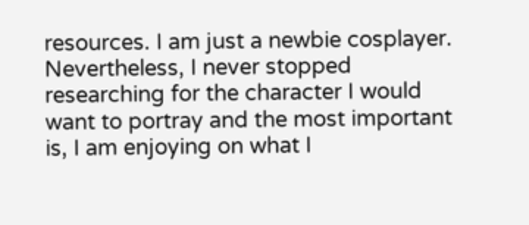resources. I am just a newbie cosplayer. Nevertheless, I never stopped researching for the character I would want to portray and the most important is, I am enjoying on what I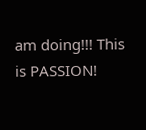am doing!!! This is PASSION!